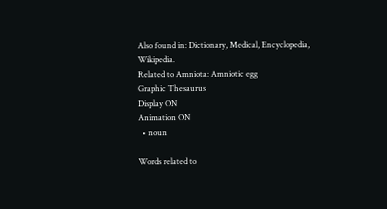Also found in: Dictionary, Medical, Encyclopedia, Wikipedia.
Related to Amniota: Amniotic egg
Graphic Thesaurus
Display ON
Animation ON
  • noun

Words related to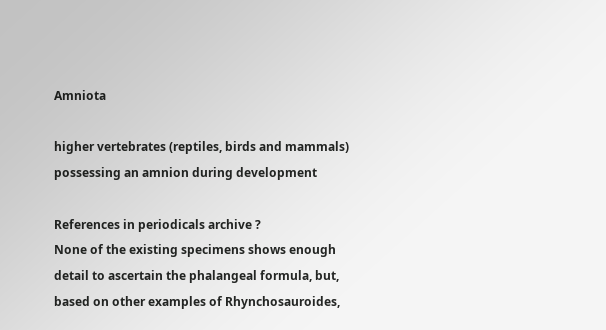Amniota

higher vertebrates (reptiles, birds and mammals) possessing an amnion during development

References in periodicals archive ?
None of the existing specimens shows enough detail to ascertain the phalangeal formula, but, based on other examples of Rhynchosauroides,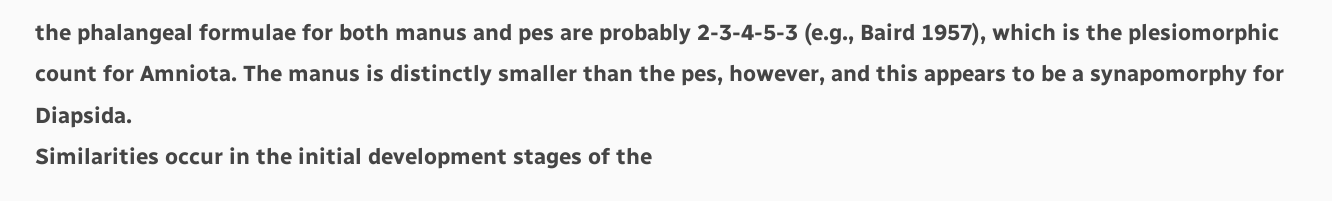the phalangeal formulae for both manus and pes are probably 2-3-4-5-3 (e.g., Baird 1957), which is the plesiomorphic count for Amniota. The manus is distinctly smaller than the pes, however, and this appears to be a synapomorphy for Diapsida.
Similarities occur in the initial development stages of the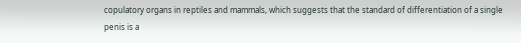copulatory organs in reptiles and mammals, which suggests that the standard of differentiation of a single penis is a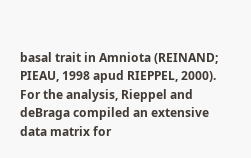basal trait in Amniota (REINAND; PIEAU, 1998 apud RIEPPEL, 2000).
For the analysis, Rieppel and deBraga compiled an extensive data matrix for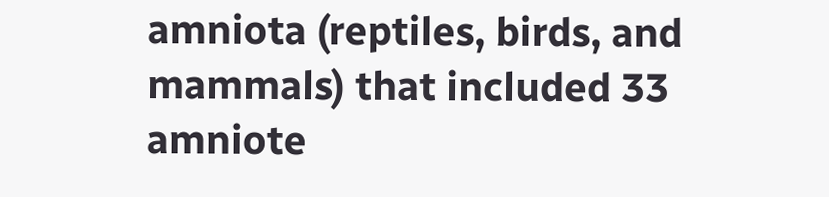amniota (reptiles, birds, and mammals) that included 33 amniote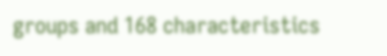groups and 168 characteristics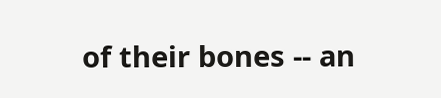of their bones -- an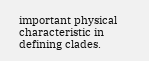important physical characteristic in defining clades.